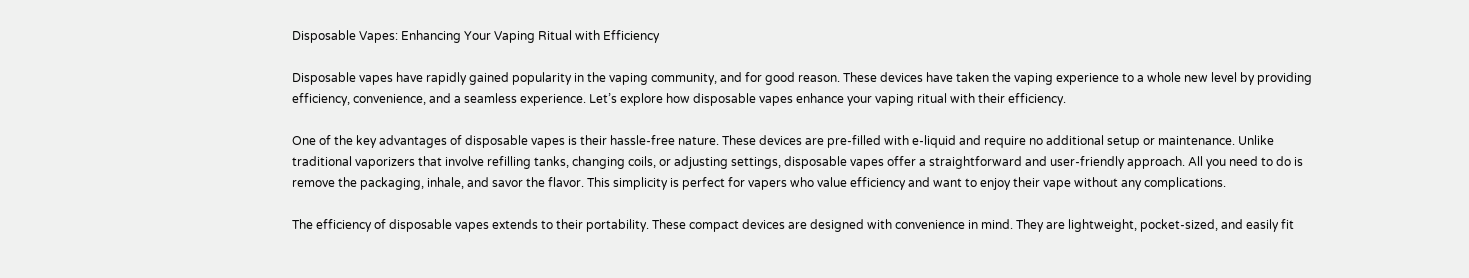Disposable Vapes: Enhancing Your Vaping Ritual with Efficiency

Disposable vapes have rapidly gained popularity in the vaping community, and for good reason. These devices have taken the vaping experience to a whole new level by providing efficiency, convenience, and a seamless experience. Let’s explore how disposable vapes enhance your vaping ritual with their efficiency.

One of the key advantages of disposable vapes is their hassle-free nature. These devices are pre-filled with e-liquid and require no additional setup or maintenance. Unlike traditional vaporizers that involve refilling tanks, changing coils, or adjusting settings, disposable vapes offer a straightforward and user-friendly approach. All you need to do is remove the packaging, inhale, and savor the flavor. This simplicity is perfect for vapers who value efficiency and want to enjoy their vape without any complications.

The efficiency of disposable vapes extends to their portability. These compact devices are designed with convenience in mind. They are lightweight, pocket-sized, and easily fit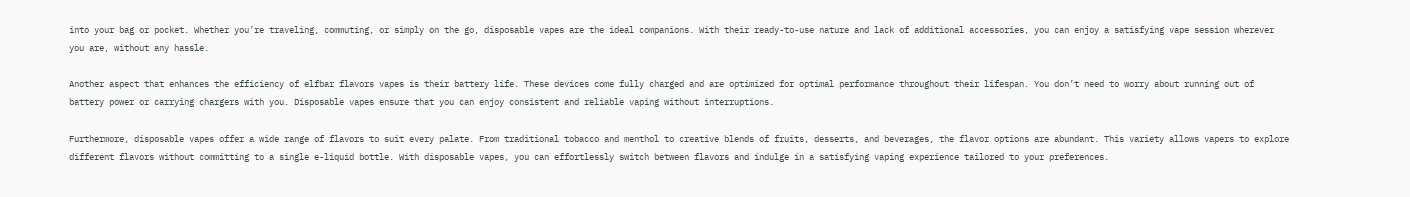into your bag or pocket. Whether you’re traveling, commuting, or simply on the go, disposable vapes are the ideal companions. With their ready-to-use nature and lack of additional accessories, you can enjoy a satisfying vape session wherever you are, without any hassle.

Another aspect that enhances the efficiency of elfbar flavors vapes is their battery life. These devices come fully charged and are optimized for optimal performance throughout their lifespan. You don’t need to worry about running out of battery power or carrying chargers with you. Disposable vapes ensure that you can enjoy consistent and reliable vaping without interruptions.

Furthermore, disposable vapes offer a wide range of flavors to suit every palate. From traditional tobacco and menthol to creative blends of fruits, desserts, and beverages, the flavor options are abundant. This variety allows vapers to explore different flavors without committing to a single e-liquid bottle. With disposable vapes, you can effortlessly switch between flavors and indulge in a satisfying vaping experience tailored to your preferences.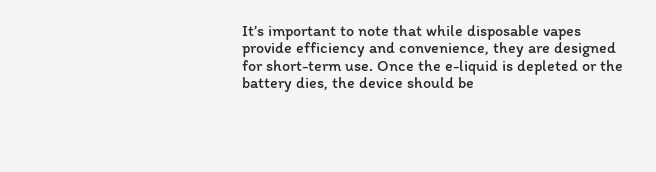It’s important to note that while disposable vapes provide efficiency and convenience, they are designed for short-term use. Once the e-liquid is depleted or the battery dies, the device should be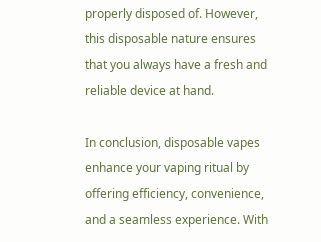properly disposed of. However, this disposable nature ensures that you always have a fresh and reliable device at hand.

In conclusion, disposable vapes enhance your vaping ritual by offering efficiency, convenience, and a seamless experience. With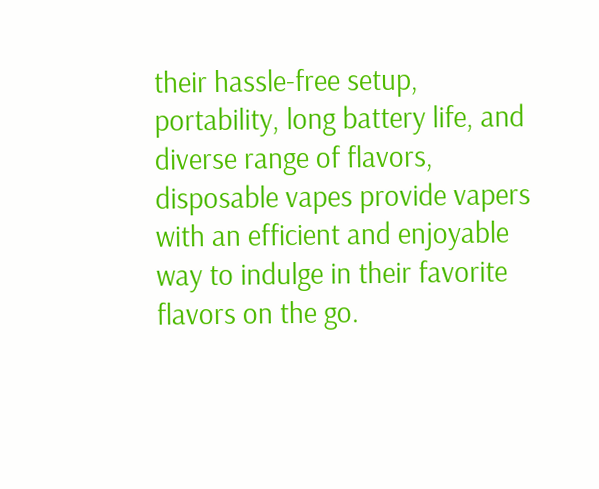their hassle-free setup, portability, long battery life, and diverse range of flavors, disposable vapes provide vapers with an efficient and enjoyable way to indulge in their favorite flavors on the go.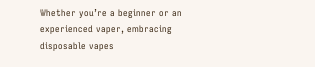Whether you’re a beginner or an experienced vaper, embracing disposable vapes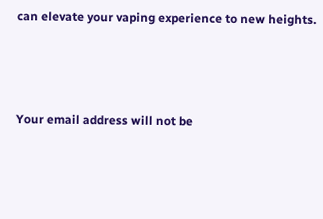can elevate your vaping experience to new heights.



Your email address will not be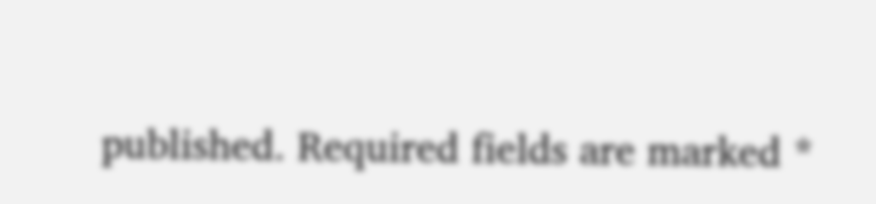published. Required fields are marked *